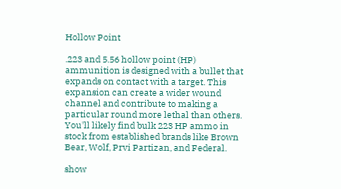Hollow Point

.223 and 5.56 hollow point (HP) ammunition is designed with a bullet that expands on contact with a target. This expansion can create a wider wound channel and contribute to making a particular round more lethal than others. You'll likely find bulk 223 HP ammo in stock from established brands like Brown Bear, Wolf, Prvi Partizan, and Federal.

show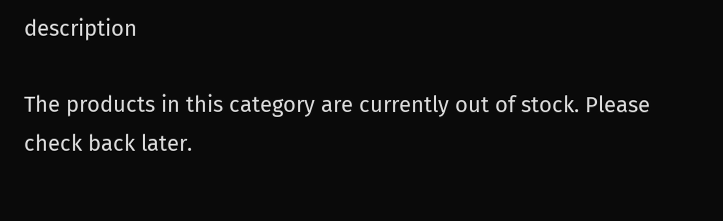description

The products in this category are currently out of stock. Please check back later.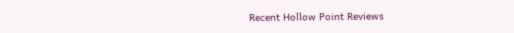Recent Hollow Point Reviews